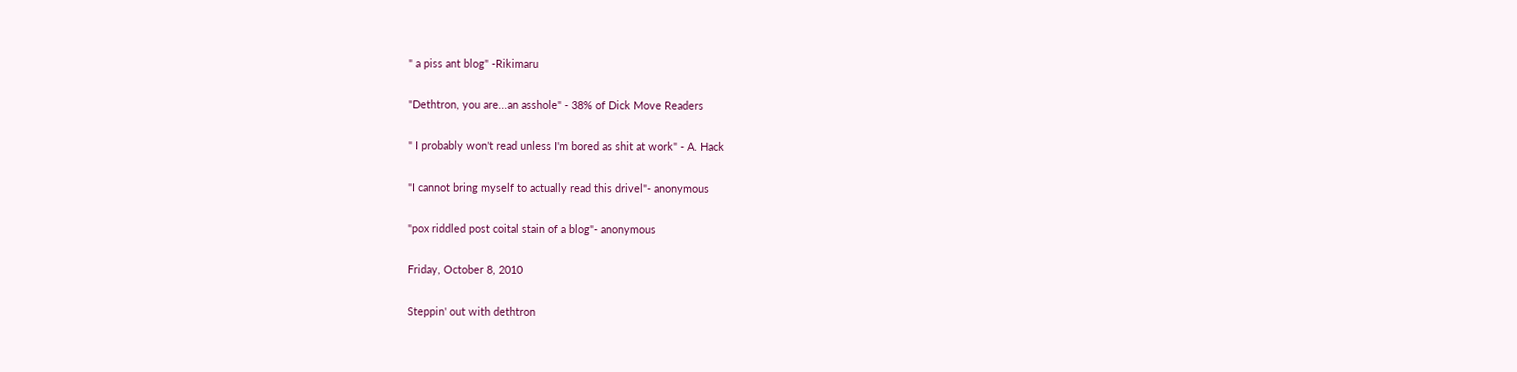" a piss ant blog" -Rikimaru

"Dethtron, you are...an asshole" - 38% of Dick Move Readers

" I probably won't read unless I'm bored as shit at work" - A. Hack

"I cannot bring myself to actually read this drivel"- anonymous

"pox riddled post coital stain of a blog"- anonymous

Friday, October 8, 2010

Steppin' out with dethtron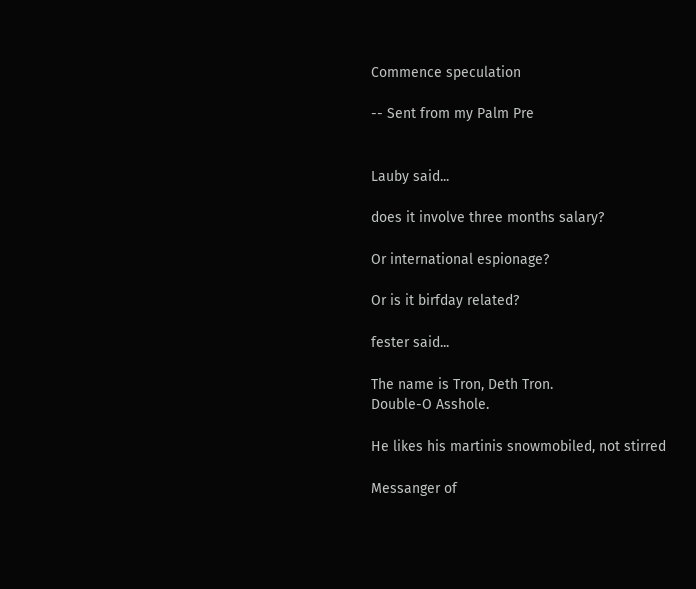Commence speculation

-- Sent from my Palm Pre


Lauby said...

does it involve three months salary?

Or international espionage?

Or is it birfday related?

fester said...

The name is Tron, Deth Tron.
Double-O Asshole.

He likes his martinis snowmobiled, not stirred

Messanger of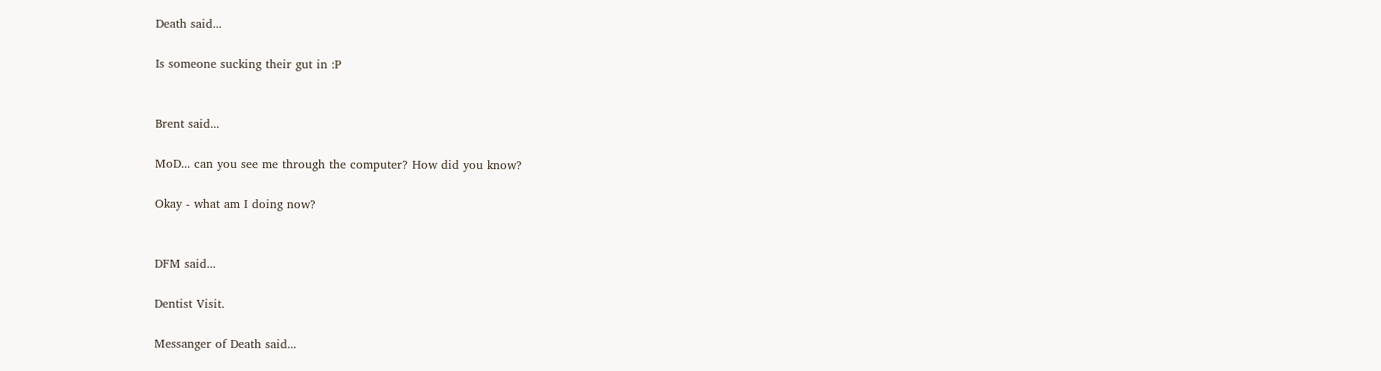Death said...

Is someone sucking their gut in :P


Brent said...

MoD... can you see me through the computer? How did you know?

Okay - what am I doing now?


DFM said...

Dentist Visit.

Messanger of Death said...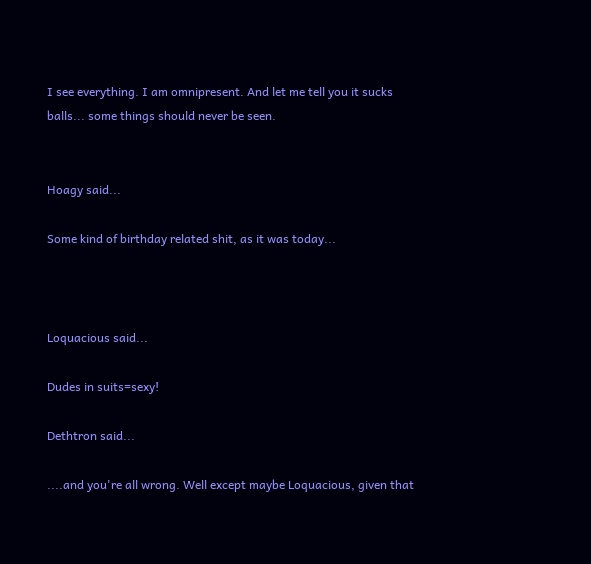I see everything. I am omnipresent. And let me tell you it sucks balls... some things should never be seen.


Hoagy said...

Some kind of birthday related shit, as it was today...



Loquacious said...

Dudes in suits=sexy!

Dethtron said...

....and you're all wrong. Well except maybe Loquacious, given that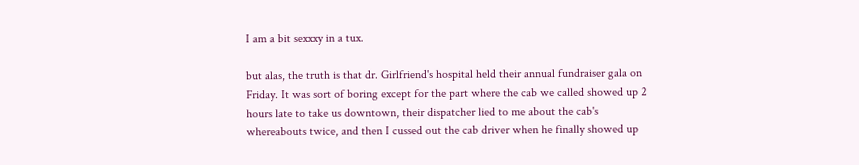I am a bit sexxxy in a tux.

but alas, the truth is that dr. Girlfriend's hospital held their annual fundraiser gala on Friday. It was sort of boring except for the part where the cab we called showed up 2 hours late to take us downtown, their dispatcher lied to me about the cab's whereabouts twice, and then I cussed out the cab driver when he finally showed up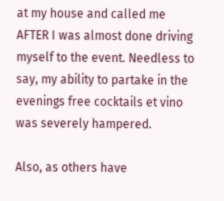at my house and called me AFTER I was almost done driving myself to the event. Needless to say, my ability to partake in the evenings free cocktails et vino was severely hampered.

Also, as others have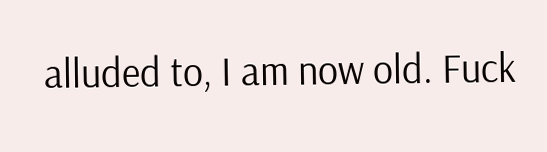alluded to, I am now old. Fuck